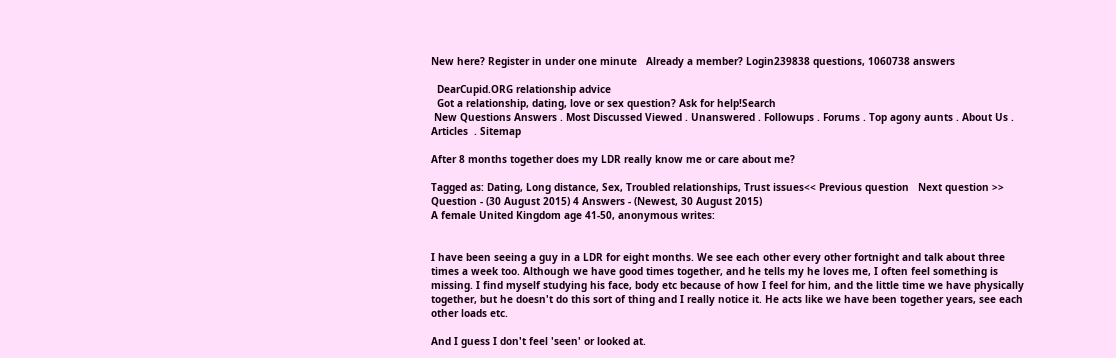New here? Register in under one minute   Already a member? Login239838 questions, 1060738 answers

  DearCupid.ORG relationship advice
  Got a relationship, dating, love or sex question? Ask for help!Search
 New Questions Answers . Most Discussed Viewed . Unanswered . Followups . Forums . Top agony aunts . About Us .  Articles  . Sitemap

After 8 months together does my LDR really know me or care about me?

Tagged as: Dating, Long distance, Sex, Troubled relationships, Trust issues<< Previous question   Next question >>
Question - (30 August 2015) 4 Answers - (Newest, 30 August 2015)
A female United Kingdom age 41-50, anonymous writes:


I have been seeing a guy in a LDR for eight months. We see each other every other fortnight and talk about three times a week too. Although we have good times together, and he tells my he loves me, I often feel something is missing. I find myself studying his face, body etc because of how I feel for him, and the little time we have physically together, but he doesn't do this sort of thing and I really notice it. He acts like we have been together years, see each other loads etc.

And I guess I don't feel 'seen' or looked at.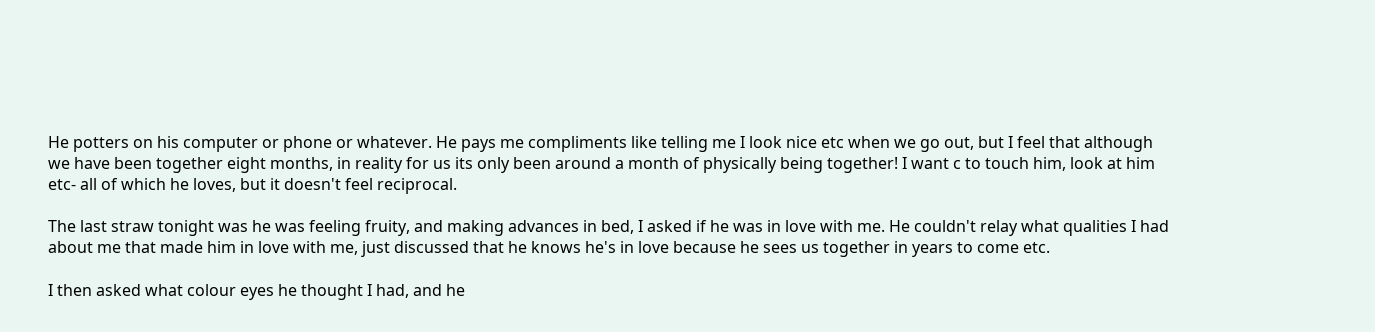He potters on his computer or phone or whatever. He pays me compliments like telling me I look nice etc when we go out, but I feel that although we have been together eight months, in reality for us its only been around a month of physically being together! I want c to touch him, look at him etc- all of which he loves, but it doesn't feel reciprocal.

The last straw tonight was he was feeling fruity, and making advances in bed, I asked if he was in love with me. He couldn't relay what qualities I had about me that made him in love with me, just discussed that he knows he's in love because he sees us together in years to come etc.

I then asked what colour eyes he thought I had, and he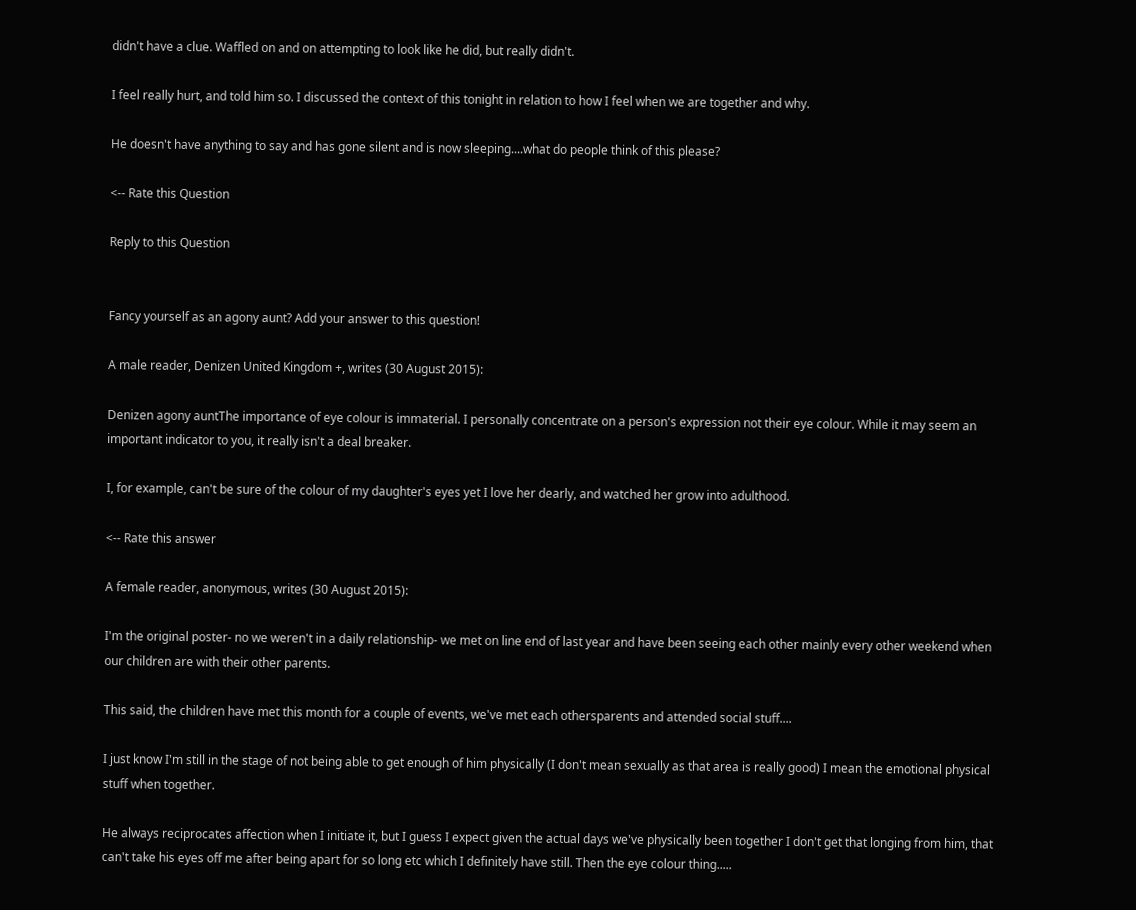didn't have a clue. Waffled on and on attempting to look like he did, but really didn't.

I feel really hurt, and told him so. I discussed the context of this tonight in relation to how I feel when we are together and why.

He doesn't have anything to say and has gone silent and is now sleeping....what do people think of this please?

<-- Rate this Question

Reply to this Question


Fancy yourself as an agony aunt? Add your answer to this question!

A male reader, Denizen United Kingdom +, writes (30 August 2015):

Denizen agony auntThe importance of eye colour is immaterial. I personally concentrate on a person's expression not their eye colour. While it may seem an important indicator to you, it really isn't a deal breaker.

I, for example, can't be sure of the colour of my daughter's eyes yet I love her dearly, and watched her grow into adulthood.

<-- Rate this answer

A female reader, anonymous, writes (30 August 2015):

I'm the original poster- no we weren't in a daily relationship- we met on line end of last year and have been seeing each other mainly every other weekend when our children are with their other parents.

This said, the children have met this month for a couple of events, we've met each othersparents and attended social stuff....

I just know I'm still in the stage of not being able to get enough of him physically (I don't mean sexually as that area is really good) I mean the emotional physical stuff when together.

He always reciprocates affection when I initiate it, but I guess I expect given the actual days we've physically been together I don't get that longing from him, that can't take his eyes off me after being apart for so long etc which I definitely have still. Then the eye colour thing.....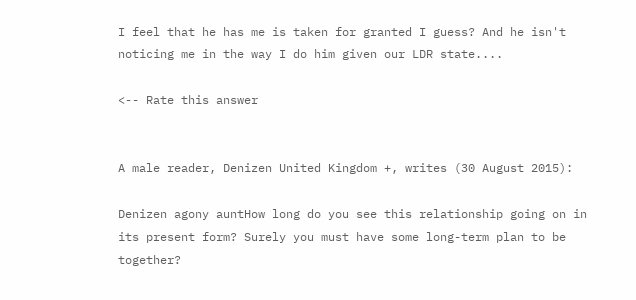I feel that he has me is taken for granted I guess? And he isn't noticing me in the way I do him given our LDR state....

<-- Rate this answer


A male reader, Denizen United Kingdom +, writes (30 August 2015):

Denizen agony auntHow long do you see this relationship going on in its present form? Surely you must have some long-term plan to be together?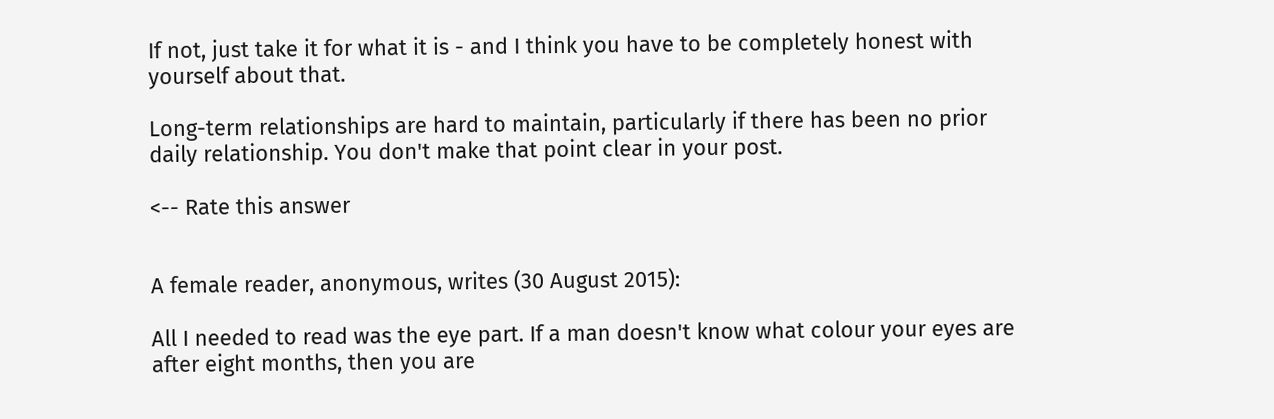If not, just take it for what it is - and I think you have to be completely honest with yourself about that.

Long-term relationships are hard to maintain, particularly if there has been no prior daily relationship. You don't make that point clear in your post.

<-- Rate this answer


A female reader, anonymous, writes (30 August 2015):

All I needed to read was the eye part. If a man doesn't know what colour your eyes are after eight months, then you are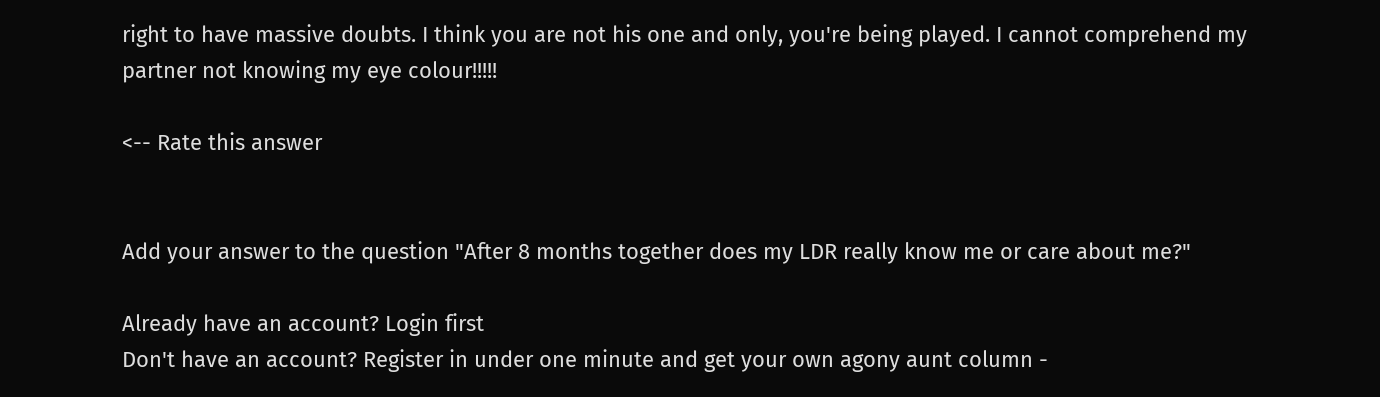right to have massive doubts. I think you are not his one and only, you're being played. I cannot comprehend my partner not knowing my eye colour!!!!!

<-- Rate this answer


Add your answer to the question "After 8 months together does my LDR really know me or care about me?"

Already have an account? Login first
Don't have an account? Register in under one minute and get your own agony aunt column -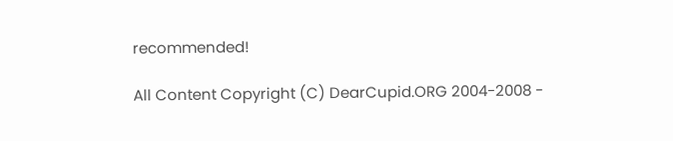recommended!

All Content Copyright (C) DearCupid.ORG 2004-2008 -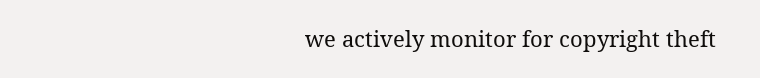we actively monitor for copyright theft